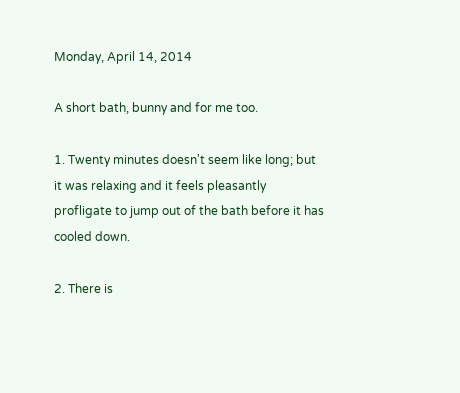Monday, April 14, 2014

A short bath, bunny and for me too.

1. Twenty minutes doesn't seem like long; but it was relaxing and it feels pleasantly profligate to jump out of the bath before it has cooled down.

2. There is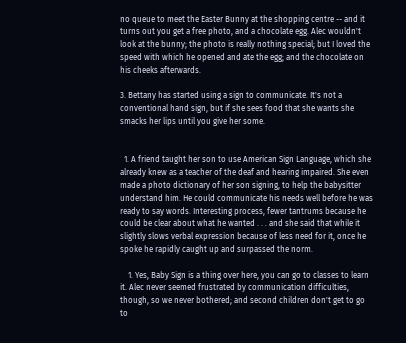no queue to meet the Easter Bunny at the shopping centre -- and it turns out you get a free photo, and a chocolate egg. Alec wouldn't look at the bunny; the photo is really nothing special; but I loved the speed with which he opened and ate the egg; and the chocolate on his cheeks afterwards.

3. Bettany has started using a sign to communicate. It's not a conventional hand sign, but if she sees food that she wants she smacks her lips until you give her some.


  1. A friend taught her son to use American Sign Language, which she already knew as a teacher of the deaf and hearing impaired. She even made a photo dictionary of her son signing, to help the babysitter understand him. He could communicate his needs well before he was ready to say words. Interesting process, fewer tantrums because he could be clear about what he wanted . . . and she said that while it slightly slows verbal expression because of less need for it, once he spoke he rapidly caught up and surpassed the norm.

    1. Yes, Baby Sign is a thing over here, you can go to classes to learn it. Alec never seemed frustrated by communication difficulties, though, so we never bothered; and second children don't get to go to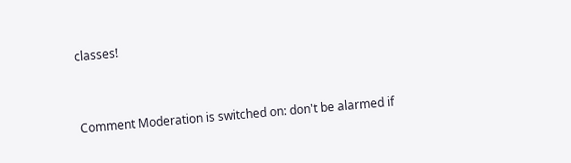classes!


Comment Moderation is switched on: don't be alarmed if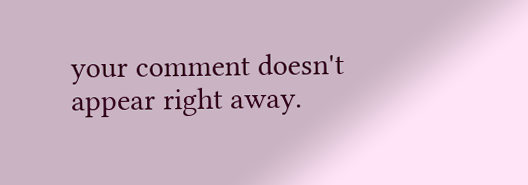your comment doesn't appear right away.